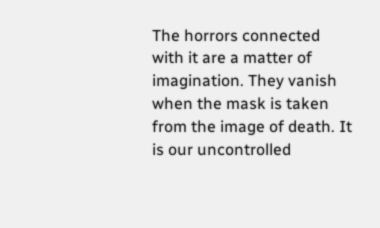The horrors connected with it are a matter of imagination. They vanish when the mask is taken from the image of death. It is our uncontrolled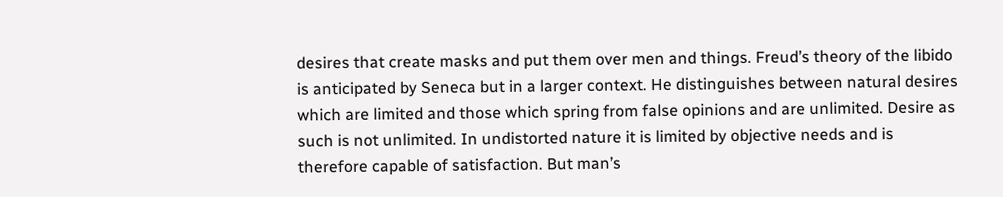desires that create masks and put them over men and things. Freud’s theory of the libido is anticipated by Seneca but in a larger context. He distinguishes between natural desires which are limited and those which spring from false opinions and are unlimited. Desire as such is not unlimited. In undistorted nature it is limited by objective needs and is therefore capable of satisfaction. But man’s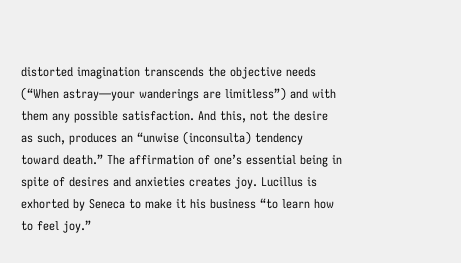distorted imagination transcends the objective needs (“When astray—your wanderings are limitless”) and with them any possible satisfaction. And this, not the desire as such, produces an “unwise (inconsulta) tendency toward death.” The affirmation of one’s essential being in spite of desires and anxieties creates joy. Lucillus is exhorted by Seneca to make it his business “to learn how to feel joy.”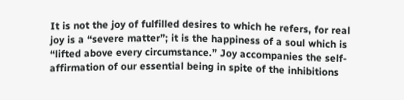It is not the joy of fulfilled desires to which he refers, for real joy is a “severe matter”; it is the happiness of a soul which is “lifted above every circumstance.” Joy accompanies the self-affirmation of our essential being in spite of the inhibitions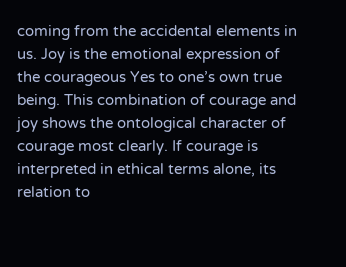coming from the accidental elements in us. Joy is the emotional expression of the courageous Yes to one’s own true being. This combination of courage and joy shows the ontological character of courage most clearly. If courage is interpreted in ethical terms alone, its relation to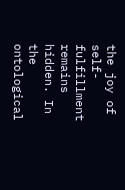the joy of self-fulfillment remains hidden. In the ontological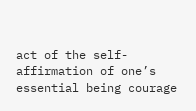act of the self- affirmation of one’s essential being courage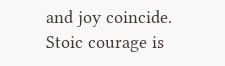and joy coincide. Stoic courage is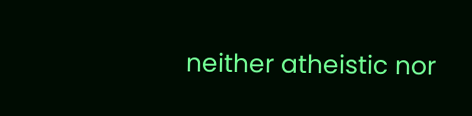neither atheistic nor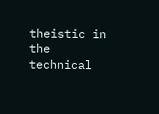theistic in the technical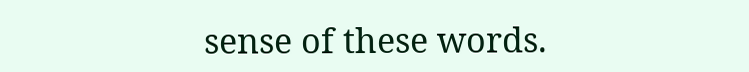sense of these words.